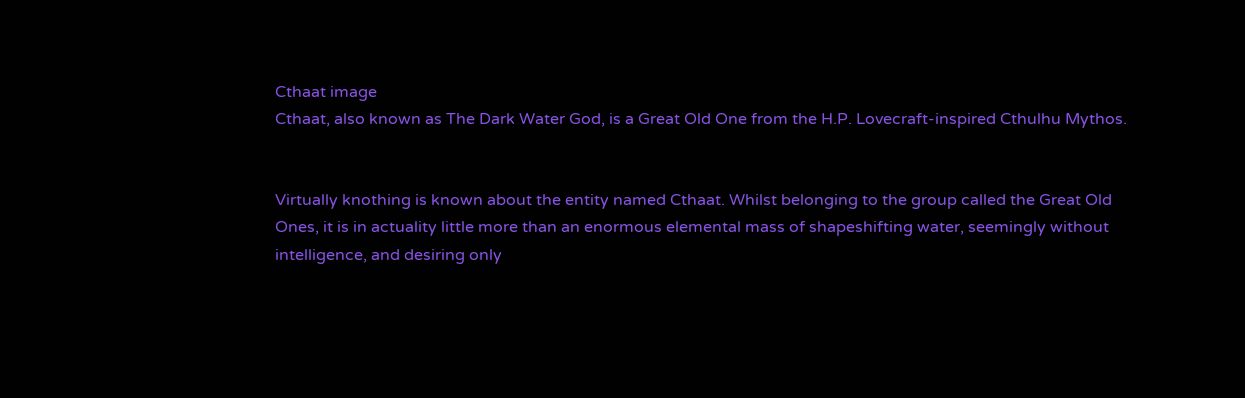Cthaat image
Cthaat, also known as The Dark Water God, is a Great Old One from the H.P. Lovecraft-inspired Cthulhu Mythos.


Virtually knothing is known about the entity named Cthaat. Whilst belonging to the group called the Great Old Ones, it is in actuality little more than an enormous elemental mass of shapeshifting water, seemingly without intelligence, and desiring only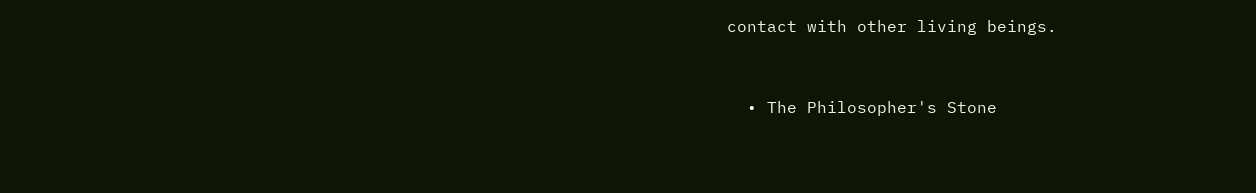contact with other living beings.


  • The Philosopher's Stone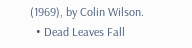(1969), by Colin Wilson.
  • Dead Leaves Fall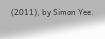(2011), by Simon Yee.